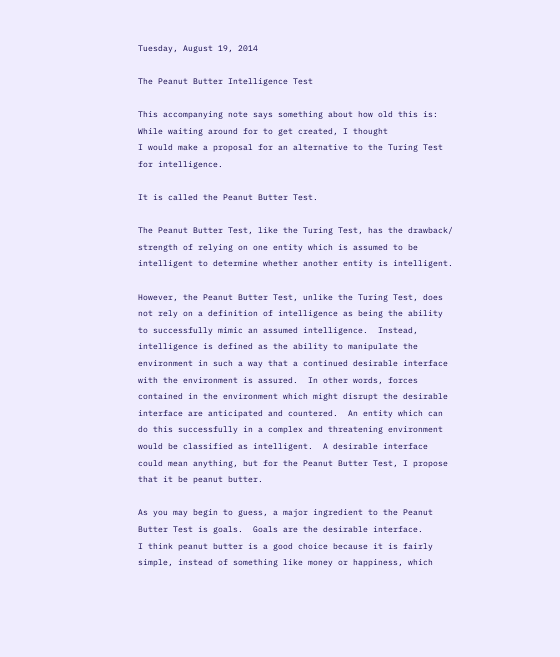Tuesday, August 19, 2014

The Peanut Butter Intelligence Test

This accompanying note says something about how old this is:
While waiting around for to get created, I thought
I would make a proposal for an alternative to the Turing Test
for intelligence.

It is called the Peanut Butter Test.

The Peanut Butter Test, like the Turing Test, has the drawback/
strength of relying on one entity which is assumed to be
intelligent to determine whether another entity is intelligent.

However, the Peanut Butter Test, unlike the Turing Test, does
not rely on a definition of intelligence as being the ability
to successfully mimic an assumed intelligence.  Instead,
intelligence is defined as the ability to manipulate the
environment in such a way that a continued desirable interface
with the environment is assured.  In other words, forces
contained in the environment which might disrupt the desirable
interface are anticipated and countered.  An entity which can
do this successfully in a complex and threatening environment
would be classified as intelligent.  A desirable interface
could mean anything, but for the Peanut Butter Test, I propose
that it be peanut butter.

As you may begin to guess, a major ingredient to the Peanut
Butter Test is goals.  Goals are the desirable interface.
I think peanut butter is a good choice because it is fairly
simple, instead of something like money or happiness, which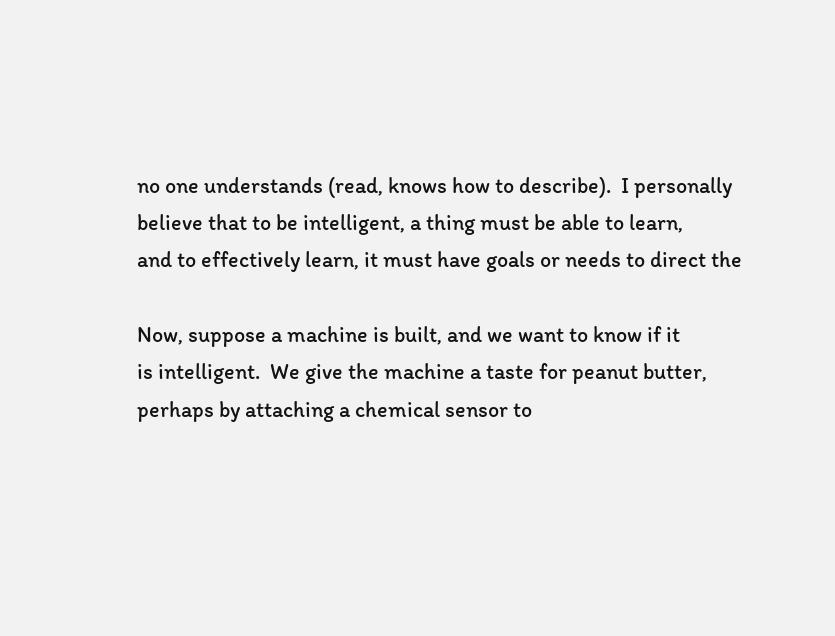no one understands (read, knows how to describe).  I personally
believe that to be intelligent, a thing must be able to learn,
and to effectively learn, it must have goals or needs to direct the

Now, suppose a machine is built, and we want to know if it
is intelligent.  We give the machine a taste for peanut butter,
perhaps by attaching a chemical sensor to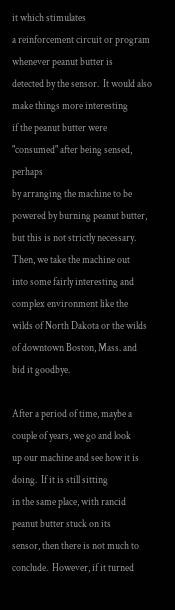it which stimulates
a reinforcement circuit or program whenever peanut butter is
detected by the sensor.  It would also make things more interesting
if the peanut butter were "consumed" after being sensed, perhaps
by arranging the machine to be powered by burning peanut butter,
but this is not strictly necessary.  Then, we take the machine out
into some fairly interesting and complex environment like the
wilds of North Dakota or the wilds of downtown Boston, Mass. and
bid it goodbye.

After a period of time, maybe a couple of years, we go and look
up our machine and see how it is doing.  If it is still sitting
in the same place, with rancid peanut butter stuck on its
sensor, then there is not much to conclude.  However, if it turned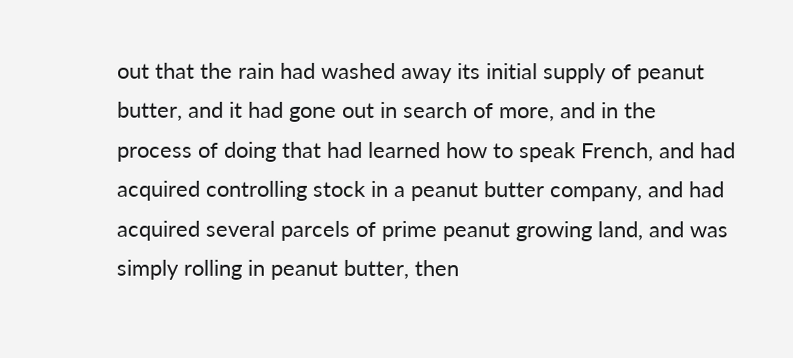out that the rain had washed away its initial supply of peanut
butter, and it had gone out in search of more, and in the
process of doing that had learned how to speak French, and had
acquired controlling stock in a peanut butter company, and had
acquired several parcels of prime peanut growing land, and was
simply rolling in peanut butter, then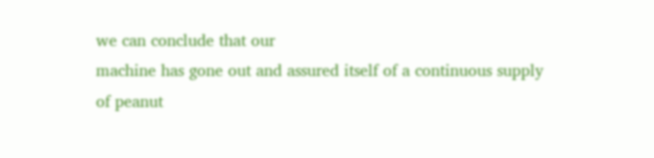we can conclude that our
machine has gone out and assured itself of a continuous supply
of peanut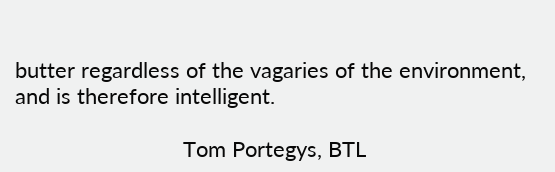butter regardless of the vagaries of the environment,
and is therefore intelligent.

                            Tom Portegys, BTL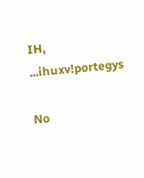IH, ...ihuxv!portegys

No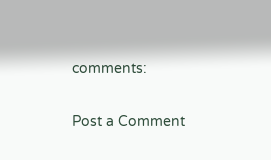comments:

Post a Comment